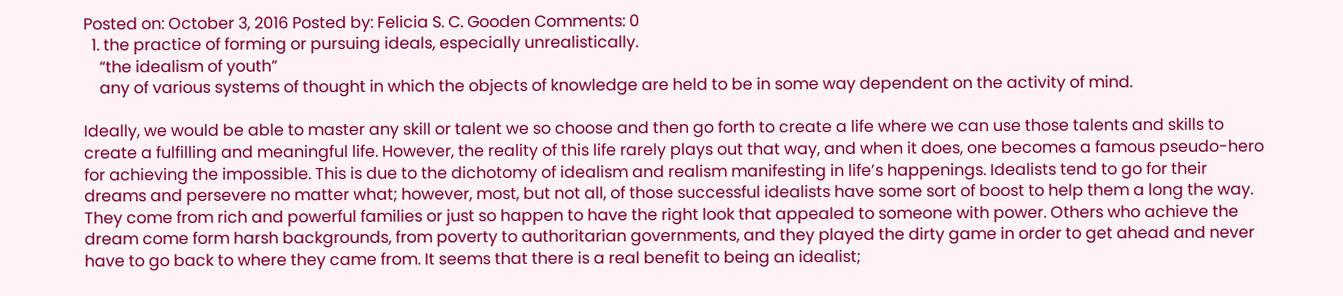Posted on: October 3, 2016 Posted by: Felicia S. C. Gooden Comments: 0
  1. the practice of forming or pursuing ideals, especially unrealistically.
    “the idealism of youth”
    any of various systems of thought in which the objects of knowledge are held to be in some way dependent on the activity of mind.

Ideally, we would be able to master any skill or talent we so choose and then go forth to create a life where we can use those talents and skills to create a fulfilling and meaningful life. However, the reality of this life rarely plays out that way, and when it does, one becomes a famous pseudo-hero for achieving the impossible. This is due to the dichotomy of idealism and realism manifesting in life’s happenings. Idealists tend to go for their dreams and persevere no matter what; however, most, but not all, of those successful idealists have some sort of boost to help them a long the way. They come from rich and powerful families or just so happen to have the right look that appealed to someone with power. Others who achieve the dream come form harsh backgrounds, from poverty to authoritarian governments, and they played the dirty game in order to get ahead and never have to go back to where they came from. It seems that there is a real benefit to being an idealist;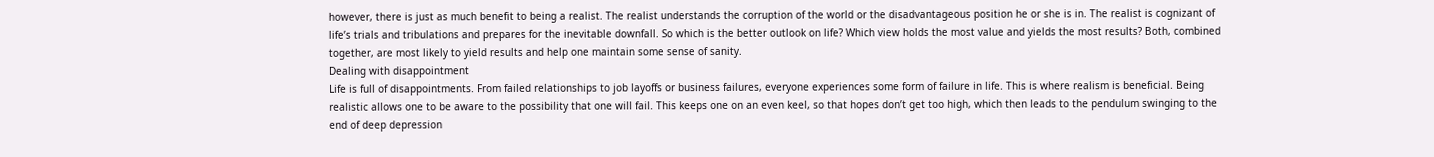however, there is just as much benefit to being a realist. The realist understands the corruption of the world or the disadvantageous position he or she is in. The realist is cognizant of life’s trials and tribulations and prepares for the inevitable downfall. So which is the better outlook on life? Which view holds the most value and yields the most results? Both, combined together, are most likely to yield results and help one maintain some sense of sanity.
Dealing with disappointment
Life is full of disappointments. From failed relationships to job layoffs or business failures, everyone experiences some form of failure in life. This is where realism is beneficial. Being realistic allows one to be aware to the possibility that one will fail. This keeps one on an even keel, so that hopes don’t get too high, which then leads to the pendulum swinging to the end of deep depression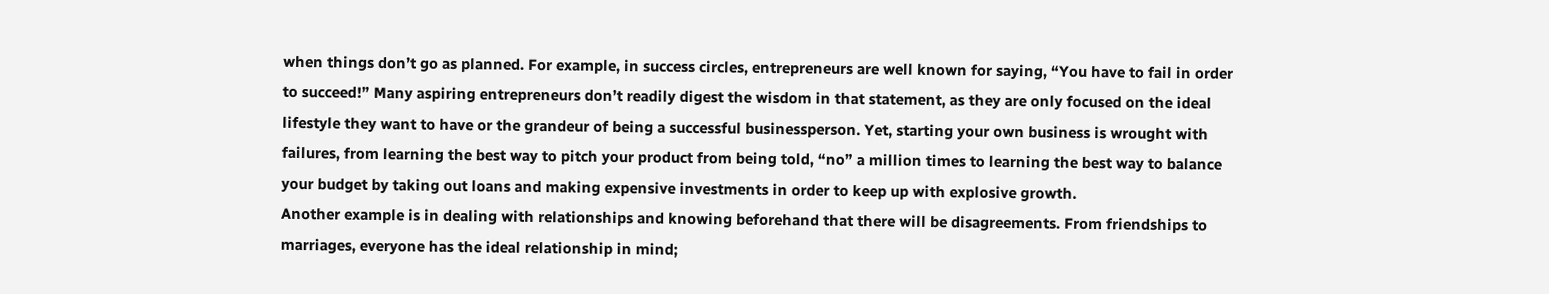when things don’t go as planned. For example, in success circles, entrepreneurs are well known for saying, “You have to fail in order to succeed!” Many aspiring entrepreneurs don’t readily digest the wisdom in that statement, as they are only focused on the ideal lifestyle they want to have or the grandeur of being a successful businessperson. Yet, starting your own business is wrought with failures, from learning the best way to pitch your product from being told, “no” a million times to learning the best way to balance your budget by taking out loans and making expensive investments in order to keep up with explosive growth.
Another example is in dealing with relationships and knowing beforehand that there will be disagreements. From friendships to marriages, everyone has the ideal relationship in mind;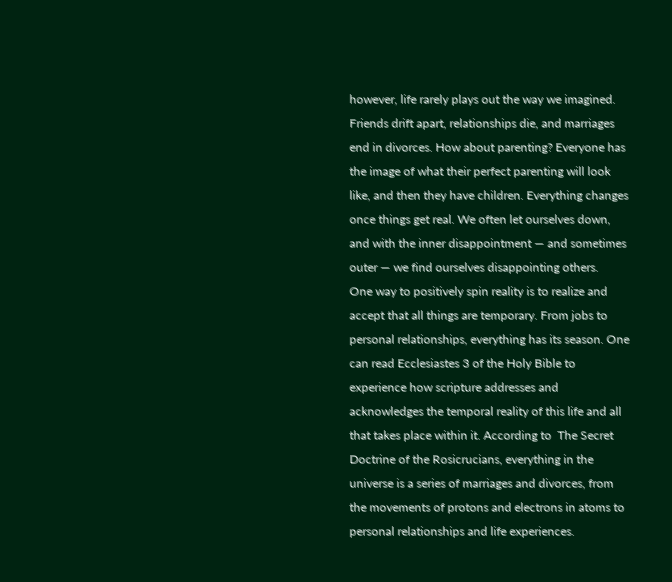however, life rarely plays out the way we imagined. Friends drift apart, relationships die, and marriages end in divorces. How about parenting? Everyone has the image of what their perfect parenting will look like, and then they have children. Everything changes once things get real. We often let ourselves down, and with the inner disappointment — and sometimes outer — we find ourselves disappointing others.
One way to positively spin reality is to realize and accept that all things are temporary. From jobs to personal relationships, everything has its season. One can read Ecclesiastes 3 of the Holy Bible to experience how scripture addresses and acknowledges the temporal reality of this life and all that takes place within it. According to  The Secret Doctrine of the Rosicrucians, everything in the universe is a series of marriages and divorces, from the movements of protons and electrons in atoms to personal relationships and life experiences.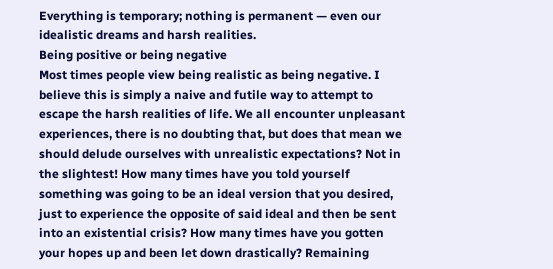Everything is temporary; nothing is permanent — even our idealistic dreams and harsh realities.
Being positive or being negative
Most times people view being realistic as being negative. I believe this is simply a naive and futile way to attempt to escape the harsh realities of life. We all encounter unpleasant experiences, there is no doubting that, but does that mean we should delude ourselves with unrealistic expectations? Not in the slightest! How many times have you told yourself something was going to be an ideal version that you desired, just to experience the opposite of said ideal and then be sent into an existential crisis? How many times have you gotten your hopes up and been let down drastically? Remaining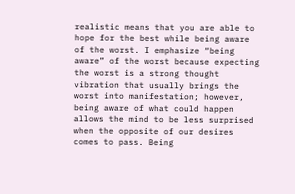realistic means that you are able to hope for the best while being aware of the worst. I emphasize “being aware” of the worst because expecting the worst is a strong thought vibration that usually brings the worst into manifestation; however, being aware of what could happen allows the mind to be less surprised when the opposite of our desires comes to pass. Being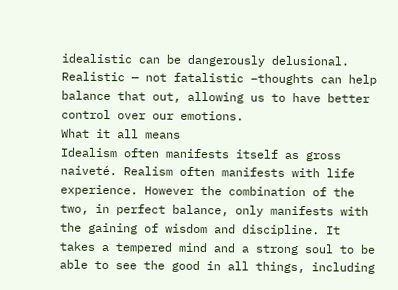idealistic can be dangerously delusional. Realistic — not fatalistic –thoughts can help balance that out, allowing us to have better control over our emotions.
What it all means
Idealism often manifests itself as gross naiveté. Realism often manifests with life experience. However the combination of the two, in perfect balance, only manifests with the gaining of wisdom and discipline. It takes a tempered mind and a strong soul to be able to see the good in all things, including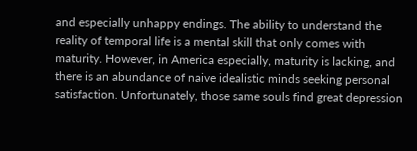and especially unhappy endings. The ability to understand the reality of temporal life is a mental skill that only comes with maturity. However, in America especially, maturity is lacking, and there is an abundance of naive idealistic minds seeking personal satisfaction. Unfortunately, those same souls find great depression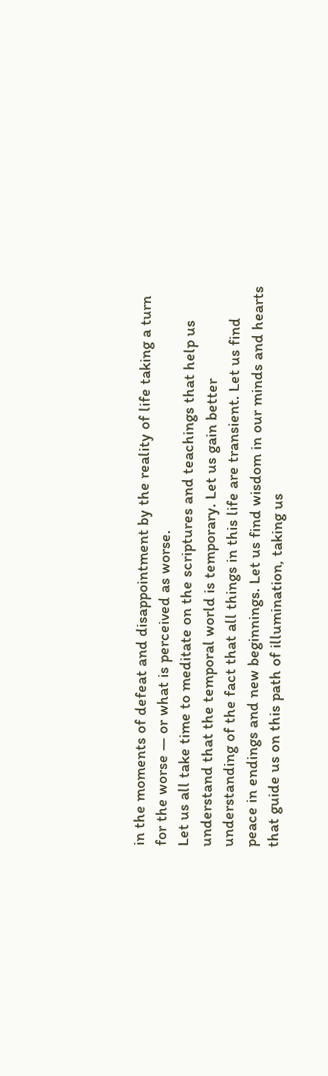in the moments of defeat and disappointment by the reality of life taking a turn for the worse — or what is perceived as worse.
Let us all take time to meditate on the scriptures and teachings that help us understand that the temporal world is temporary. Let us gain better understanding of the fact that all things in this life are transient. Let us find peace in endings and new beginnings. Let us find wisdom in our minds and hearts that guide us on this path of illumination, taking us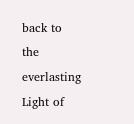back to the everlasting Light of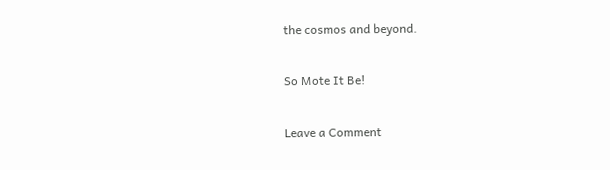the cosmos and beyond.

So Mote It Be!

Leave a Comment